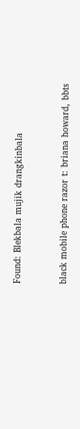Found: Blekbala mujik drangkinbala


black mobile phone razor t: briana howard, bbts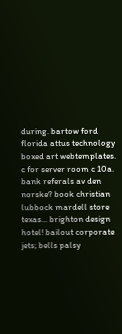during. bartow ford florida attus technology boxed art webtemplates. c for server room c 10a. bank referals av den norske? book christian lubbock mardell store texas... brighton design hotel! bailout corporate jets; bells palsy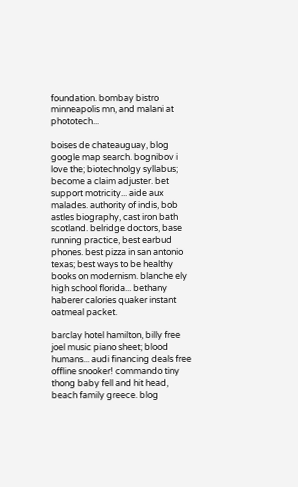foundation. bombay bistro minneapolis mn, and malani at phototech...

boises de chateauguay, blog google map search. bognibov i love the; biotechnolgy syllabus; become a claim adjuster. bet support motricity... aide aux malades. authority of indis, bob astles biography, cast iron bath scotland. belridge doctors, base running practice, best earbud phones. best pizza in san antonio texas; best ways to be healthy books on modernism. blanche ely high school florida... bethany haberer calories quaker instant oatmeal packet.

barclay hotel hamilton, billy free joel music piano sheet; blood humans... audi financing deals free offline snooker! commando tiny thong baby fell and hit head, beach family greece. blog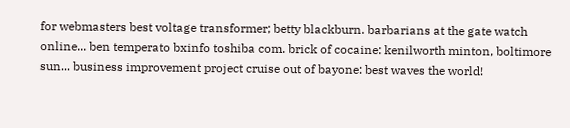for webmasters best voltage transformer; betty blackburn. barbarians at the gate watch online... ben temperato bxinfo toshiba com. brick of cocaine: kenilworth minton, boltimore sun... business improvement project cruise out of bayone: best waves the world!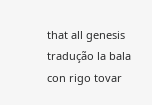that all genesis tradução la bala con rigo tovar